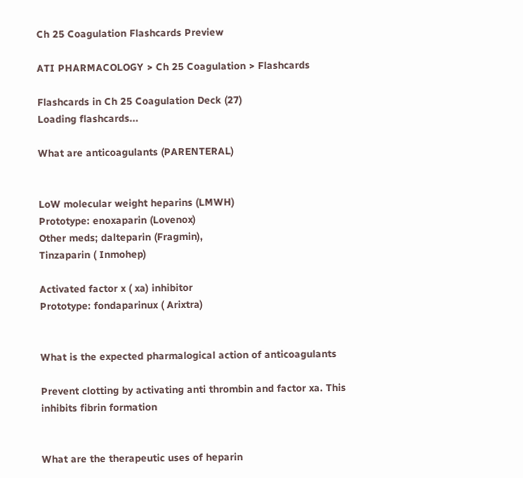Ch 25 Coagulation Flashcards Preview

ATI PHARMACOLOGY > Ch 25 Coagulation > Flashcards

Flashcards in Ch 25 Coagulation Deck (27)
Loading flashcards...

What are anticoagulants (PARENTERAL)


LoW molecular weight heparins (LMWH)
Prototype: enoxaparin (Lovenox)
Other meds; dalteparin (Fragmin),
Tinzaparin ( Inmohep)

Activated factor x ( xa) inhibitor
Prototype: fondaparinux ( Arixtra)


What is the expected pharmalogical action of anticoagulants

Prevent clotting by activating anti thrombin and factor xa. This inhibits fibrin formation


What are the therapeutic uses of heparin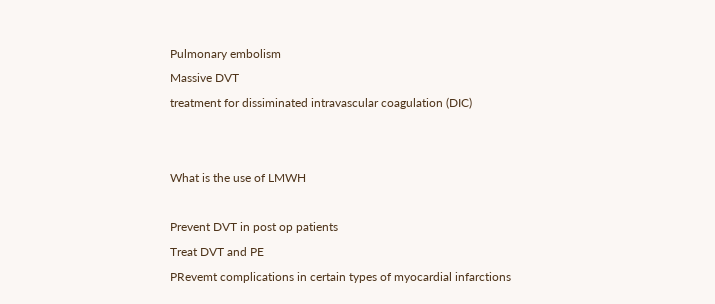Pulmonary embolism
Massive DVT
treatment for dissiminated intravascular coagulation (DIC)


What is the use of LMWH

Prevent DVT in post op patients
Treat DVT and PE
PRevemt complications in certain types of myocardial infarctions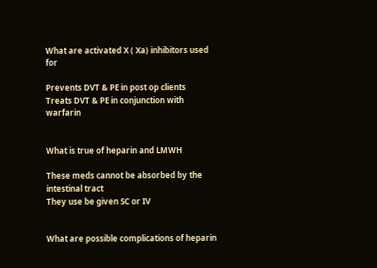What are activated X ( Xa) inhibitors used for

Prevents DVT & PE in post op clients
Treats DVT & PE in conjunction with warfarin


What is true of heparin and LMWH

These meds cannot be absorbed by the intestinal tract
They use be given SC or IV


What are possible complications of heparin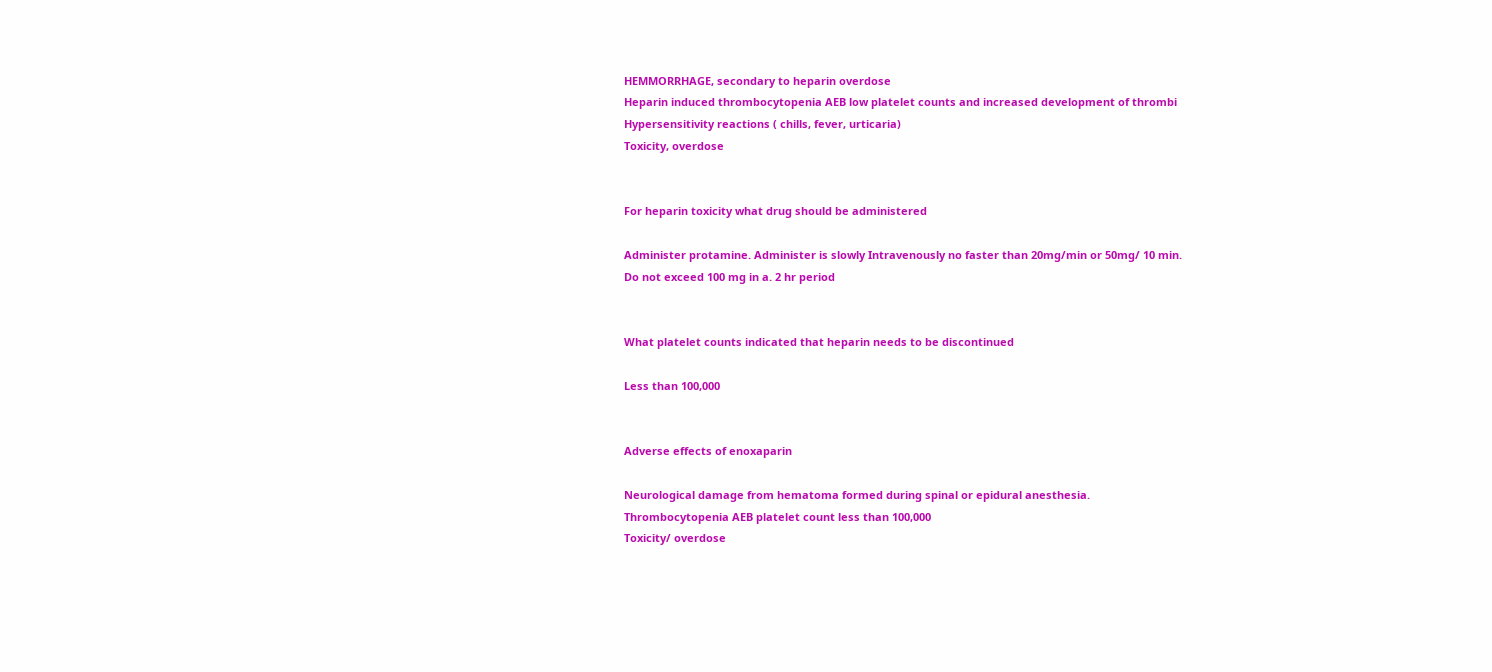HEMMORRHAGE, secondary to heparin overdose
Heparin induced thrombocytopenia AEB low platelet counts and increased development of thrombi
Hypersensitivity reactions ( chills, fever, urticaria)
Toxicity, overdose


For heparin toxicity what drug should be administered

Administer protamine. Administer is slowly Intravenously no faster than 20mg/min or 50mg/ 10 min.
Do not exceed 100 mg in a. 2 hr period


What platelet counts indicated that heparin needs to be discontinued

Less than 100,000


Adverse effects of enoxaparin

Neurological damage from hematoma formed during spinal or epidural anesthesia.
Thrombocytopenia AEB platelet count less than 100,000
Toxicity/ overdose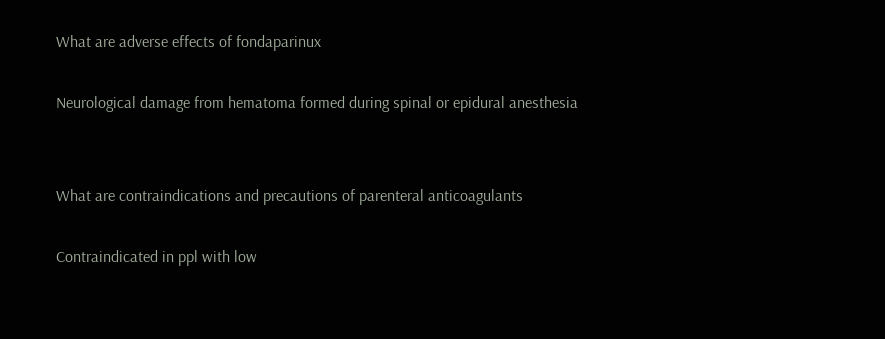What are adverse effects of fondaparinux

Neurological damage from hematoma formed during spinal or epidural anesthesia


What are contraindications and precautions of parenteral anticoagulants

Contraindicated in ppl with low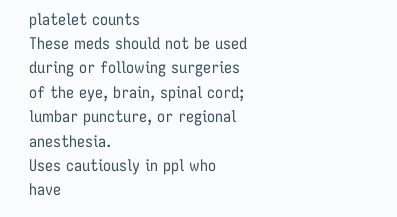platelet counts
These meds should not be used during or following surgeries of the eye, brain, spinal cord; lumbar puncture, or regional anesthesia.
Uses cautiously in ppl who have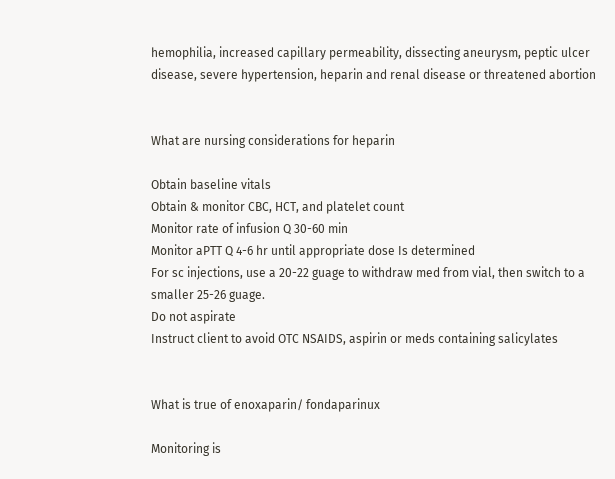hemophilia, increased capillary permeability, dissecting aneurysm, peptic ulcer disease, severe hypertension, heparin and renal disease or threatened abortion


What are nursing considerations for heparin

Obtain baseline vitals
Obtain & monitor CBC, HCT, and platelet count
Monitor rate of infusion Q 30-60 min
Monitor aPTT Q 4-6 hr until appropriate dose Is determined
For sc injections, use a 20-22 guage to withdraw med from vial, then switch to a smaller 25-26 guage.
Do not aspirate
Instruct client to avoid OTC NSAIDS, aspirin or meds containing salicylates


What is true of enoxaparin/ fondaparinux

Monitoring is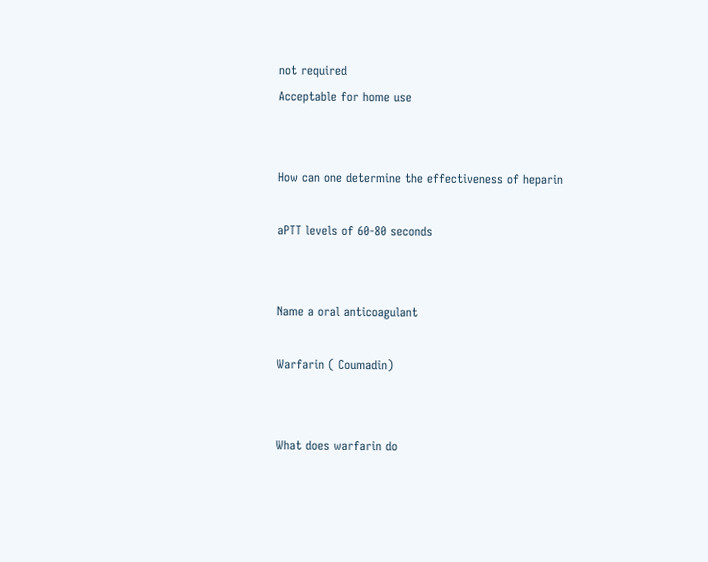not required
Acceptable for home use


How can one determine the effectiveness of heparin

aPTT levels of 60-80 seconds


Name a oral anticoagulant

Warfarin ( Coumadin)


What does warfarin do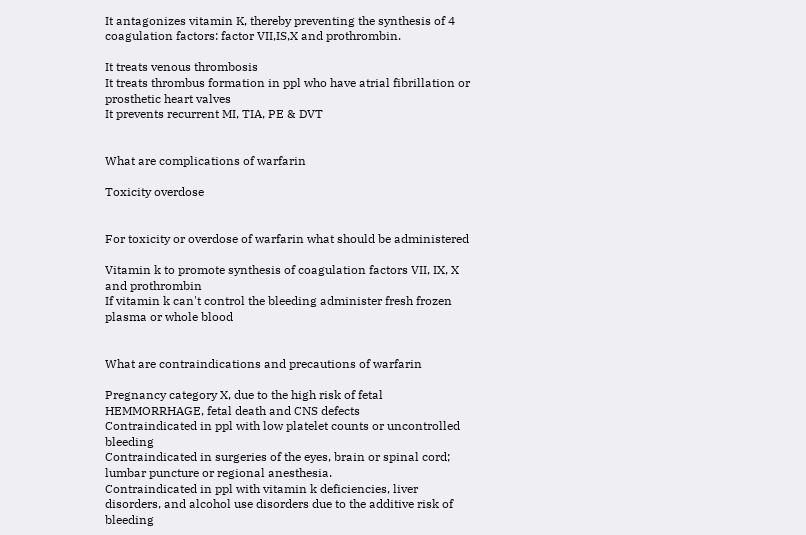It antagonizes vitamin K, thereby preventing the synthesis of 4 coagulation factors: factor VII,IS,X and prothrombin.

It treats venous thrombosis
It treats thrombus formation in ppl who have atrial fibrillation or prosthetic heart valves
It prevents recurrent MI, TIA, PE & DVT


What are complications of warfarin

Toxicity overdose


For toxicity or overdose of warfarin what should be administered

Vitamin k to promote synthesis of coagulation factors VII, IX, X and prothrombin
If vitamin k can't control the bleeding administer fresh frozen plasma or whole blood


What are contraindications and precautions of warfarin

Pregnancy category X, due to the high risk of fetal HEMMORRHAGE, fetal death and CNS defects
Contraindicated in ppl with low platelet counts or uncontrolled bleeding
Contraindicated in surgeries of the eyes, brain or spinal cord; lumbar puncture or regional anesthesia.
Contraindicated in ppl with vitamin k deficiencies, liver disorders, and alcohol use disorders due to the additive risk of bleeding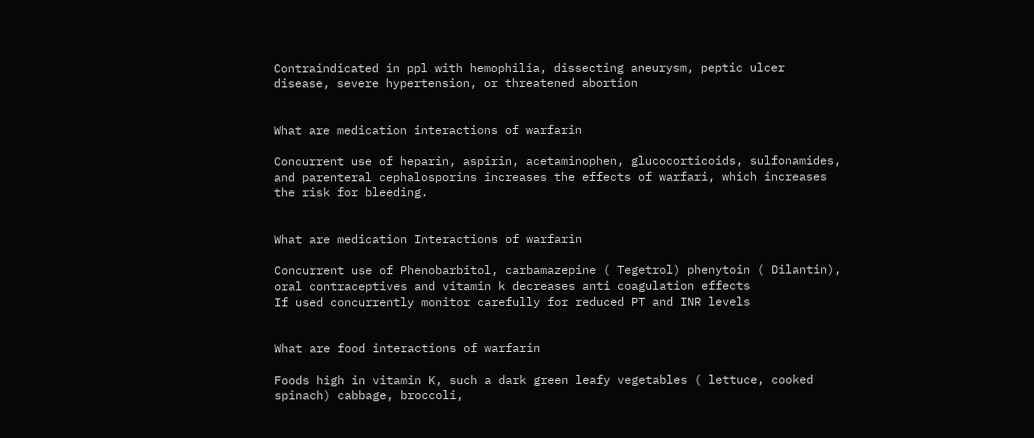Contraindicated in ppl with hemophilia, dissecting aneurysm, peptic ulcer disease, severe hypertension, or threatened abortion


What are medication interactions of warfarin

Concurrent use of heparin, aspirin, acetaminophen, glucocorticoids, sulfonamides, and parenteral cephalosporins increases the effects of warfari, which increases the risk for bleeding.


What are medication Interactions of warfarin

Concurrent use of Phenobarbitol, carbamazepine ( Tegetrol) phenytoin ( Dilantin), oral contraceptives and vitamin k decreases anti coagulation effects
If used concurrently monitor carefully for reduced PT and INR levels


What are food interactions of warfarin

Foods high in vitamin K, such a dark green leafy vegetables ( lettuce, cooked spinach) cabbage, broccoli,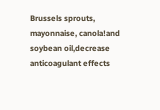Brussels sprouts, mayonnaise, canola!and soybean oil,decrease anticoagulant effects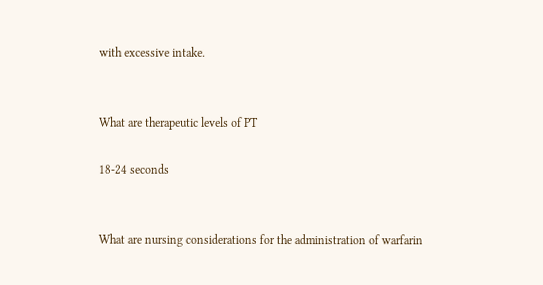with excessive intake.


What are therapeutic levels of PT

18-24 seconds


What are nursing considerations for the administration of warfarin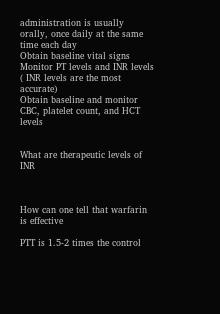administration is usually orally, once daily at the same time each day
Obtain baseline vital signs
Monitor PT levels and INR levels ( INR levels are the most accurate)
Obtain baseline and monitor CBC, platelet count, and HCT levels


What are therapeutic levels of INR



How can one tell that warfarin is effective

PTT is 1.5-2 times the control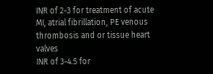INR of 2-3 for treatment of acute MI, atrial fibrillation, PE venous thrombosis and or tissue heart valves
INR of 3-4.5 for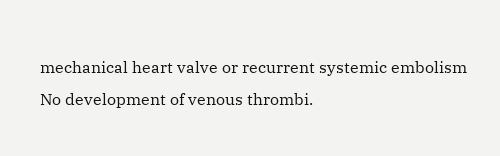mechanical heart valve or recurrent systemic embolism
No development of venous thrombi.